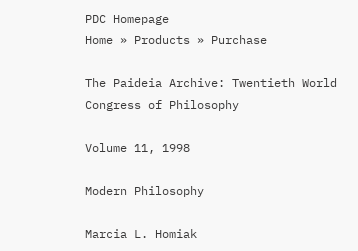PDC Homepage
Home » Products » Purchase

The Paideia Archive: Twentieth World Congress of Philosophy

Volume 11, 1998

Modern Philosophy

Marcia L. Homiak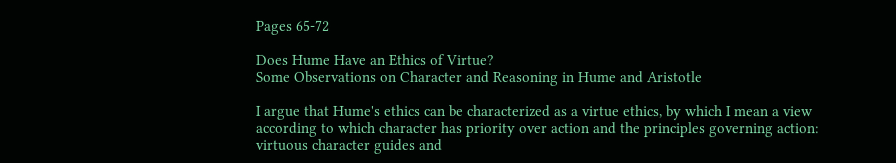Pages 65-72

Does Hume Have an Ethics of Virtue?
Some Observations on Character and Reasoning in Hume and Aristotle

I argue that Hume's ethics can be characterized as a virtue ethics, by which I mean a view according to which character has priority over action and the principles governing action: virtuous character guides and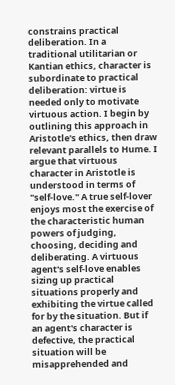constrains practical deliberation. In a traditional utilitarian or Kantian ethics, character is subordinate to practical deliberation: virtue is needed only to motivate virtuous action. I begin by outlining this approach in Aristotle's ethics, then draw relevant parallels to Hume. I argue that virtuous character in Aristotle is understood in terms of "self-love." A true self-lover enjoys most the exercise of the characteristic human powers of judging, choosing, deciding and deliberating. A virtuous agent's self-love enables sizing up practical situations properly and exhibiting the virtue called for by the situation. But if an agent's character is defective, the practical situation will be misapprehended and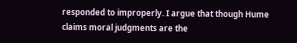responded to improperly. I argue that though Hume claims moral judgments are the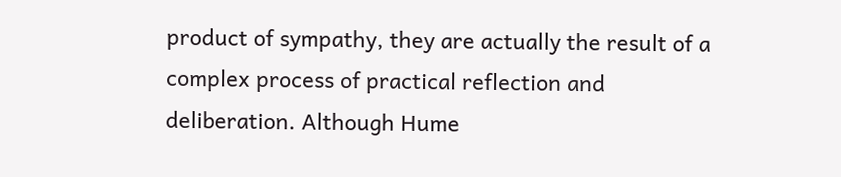product of sympathy, they are actually the result of a complex process of practical reflection and deliberation. Although Hume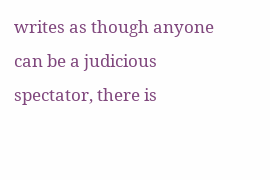writes as though anyone can be a judicious spectator, there is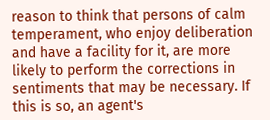reason to think that persons of calm temperament, who enjoy deliberation and have a facility for it, are more likely to perform the corrections in sentiments that may be necessary. If this is so, an agent's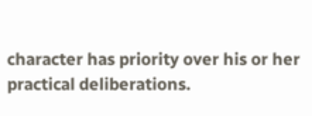character has priority over his or her practical deliberations.